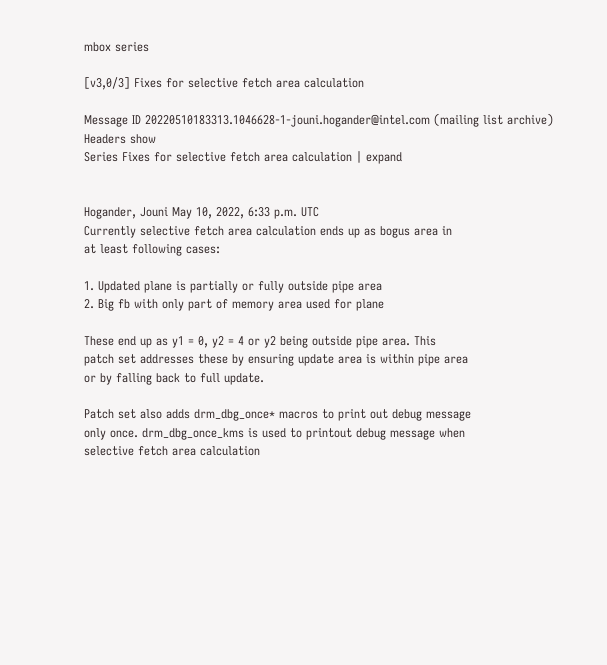mbox series

[v3,0/3] Fixes for selective fetch area calculation

Message ID 20220510183313.1046628-1-jouni.hogander@intel.com (mailing list archive)
Headers show
Series Fixes for selective fetch area calculation | expand


Hogander, Jouni May 10, 2022, 6:33 p.m. UTC
Currently selective fetch area calculation ends up as bogus area in
at least following cases:

1. Updated plane is partially or fully outside pipe area
2. Big fb with only part of memory area used for plane

These end up as y1 = 0, y2 = 4 or y2 being outside pipe area. This
patch set addresses these by ensuring update area is within pipe area
or by falling back to full update.

Patch set also adds drm_dbg_once* macros to print out debug message
only once. drm_dbg_once_kms is used to printout debug message when
selective fetch area calculation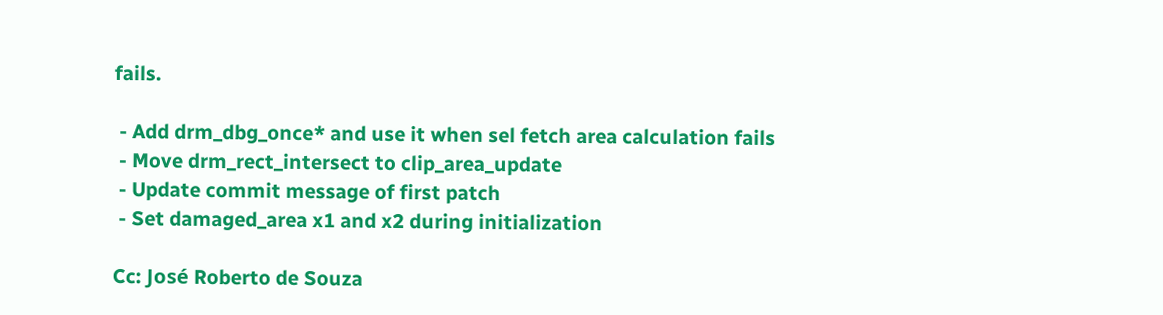fails.

 - Add drm_dbg_once* and use it when sel fetch area calculation fails
 - Move drm_rect_intersect to clip_area_update
 - Update commit message of first patch
 - Set damaged_area x1 and x2 during initialization

Cc: José Roberto de Souza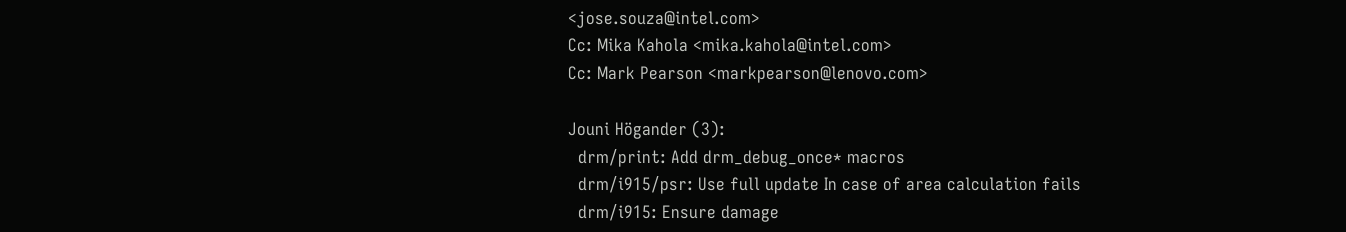<jose.souza@intel.com>
Cc: Mika Kahola <mika.kahola@intel.com>
Cc: Mark Pearson <markpearson@lenovo.com>

Jouni Högander (3):
  drm/print: Add drm_debug_once* macros
  drm/i915/psr: Use full update In case of area calculation fails
  drm/i915: Ensure damage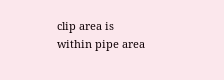clip area is within pipe area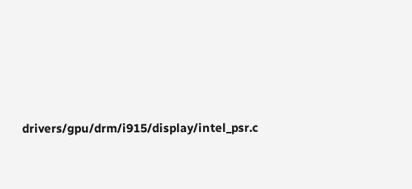drivers/gpu/drm/i915/display/intel_psr.c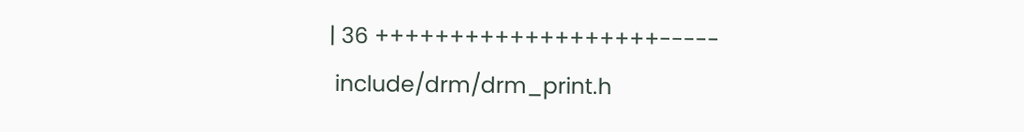| 36 +++++++++++++++++++-----
 include/drm/drm_print.h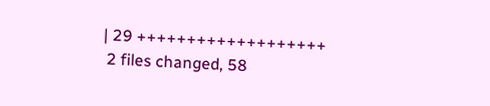| 29 +++++++++++++++++++
 2 files changed, 58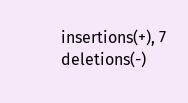insertions(+), 7 deletions(-)